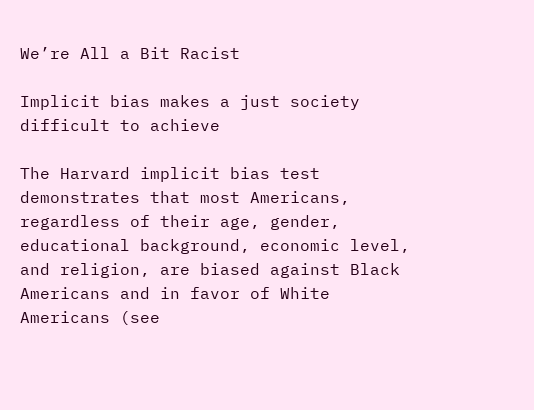We’re All a Bit Racist

Implicit bias makes a just society difficult to achieve

The Harvard implicit bias test demonstrates that most Americans, regardless of their age, gender, educational background, economic level, and religion, are biased against Black Americans and in favor of White Americans (see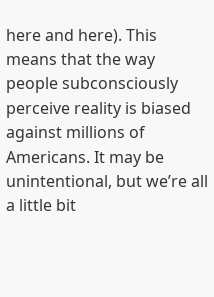here and here). This means that the way people subconsciously perceive reality is biased against millions of Americans. It may be unintentional, but we’re all a little bit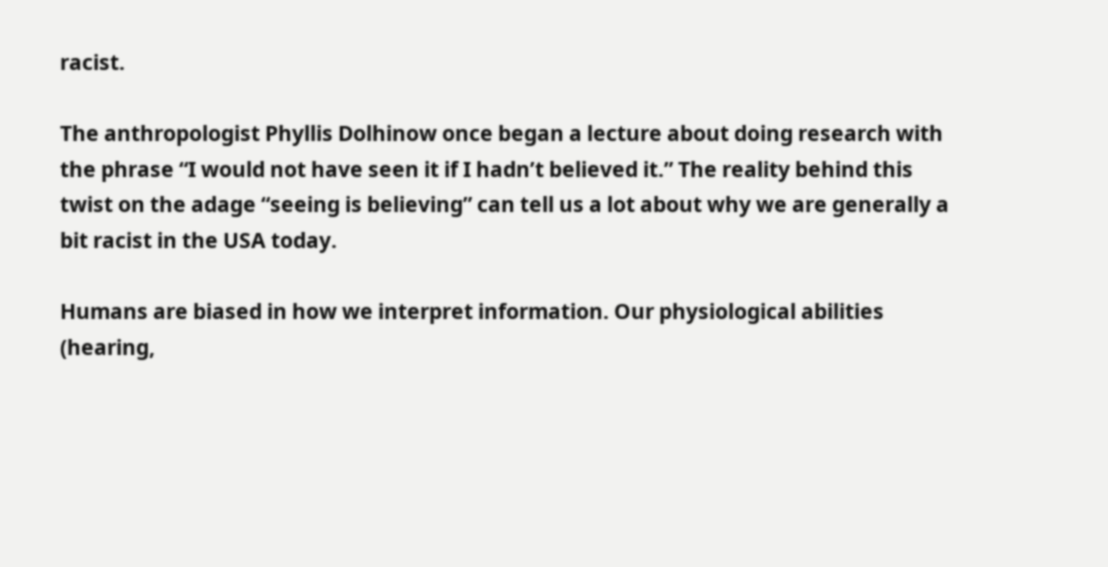racist.

The anthropologist Phyllis Dolhinow once began a lecture about doing research with the phrase “I would not have seen it if I hadn’t believed it.” The reality behind this twist on the adage “seeing is believing” can tell us a lot about why we are generally a bit racist in the USA today.

Humans are biased in how we interpret information. Our physiological abilities (hearing,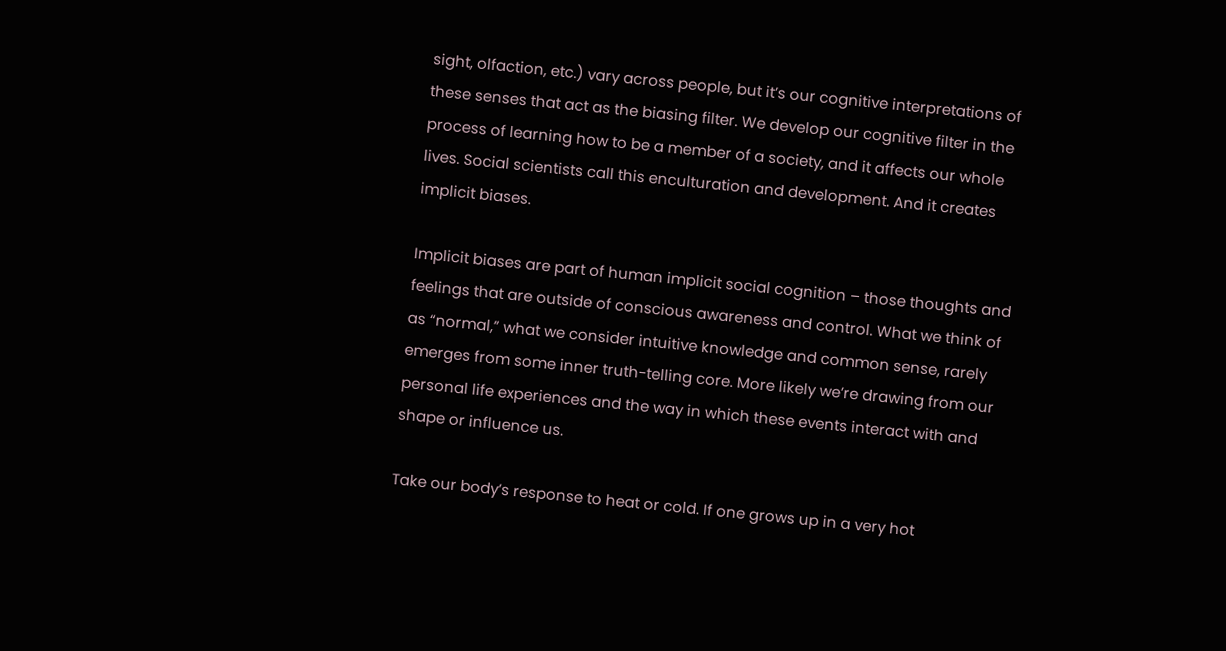sight, olfaction, etc.) vary across people, but it’s our cognitive interpretations of these senses that act as the biasing filter. We develop our cognitive filter in the process of learning how to be a member of a society, and it affects our whole lives. Social scientists call this enculturation and development. And it creates implicit biases.

Implicit biases are part of human implicit social cognition – those thoughts and feelings that are outside of conscious awareness and control. What we think of as “normal,” what we consider intuitive knowledge and common sense, rarely emerges from some inner truth-telling core. More likely we’re drawing from our personal life experiences and the way in which these events interact with and shape or influence us.

Take our body’s response to heat or cold. If one grows up in a very hot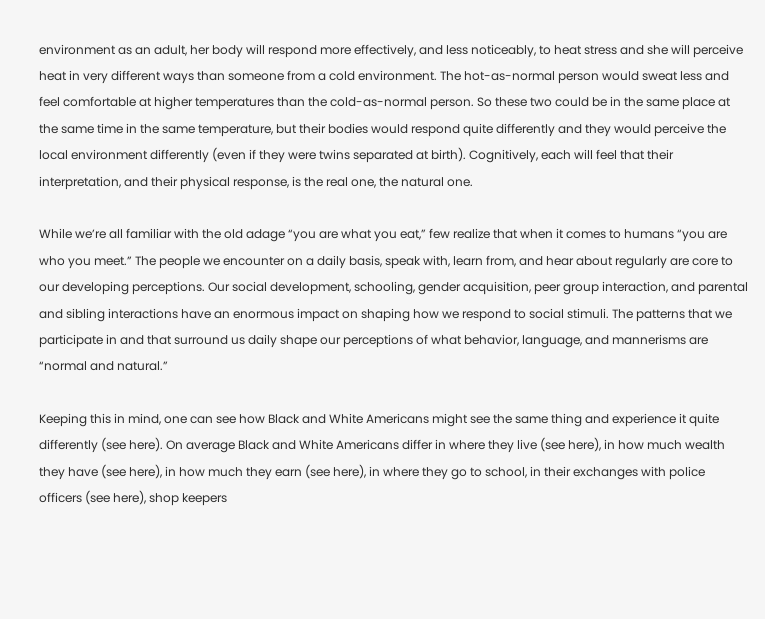environment as an adult, her body will respond more effectively, and less noticeably, to heat stress and she will perceive heat in very different ways than someone from a cold environment. The hot-as-normal person would sweat less and feel comfortable at higher temperatures than the cold-as-normal person. So these two could be in the same place at the same time in the same temperature, but their bodies would respond quite differently and they would perceive the local environment differently (even if they were twins separated at birth). Cognitively, each will feel that their interpretation, and their physical response, is the real one, the natural one.

While we’re all familiar with the old adage “you are what you eat,” few realize that when it comes to humans “you are who you meet.” The people we encounter on a daily basis, speak with, learn from, and hear about regularly are core to our developing perceptions. Our social development, schooling, gender acquisition, peer group interaction, and parental and sibling interactions have an enormous impact on shaping how we respond to social stimuli. The patterns that we participate in and that surround us daily shape our perceptions of what behavior, language, and mannerisms are “normal and natural.”

Keeping this in mind, one can see how Black and White Americans might see the same thing and experience it quite differently (see here). On average Black and White Americans differ in where they live (see here), in how much wealth they have (see here), in how much they earn (see here), in where they go to school, in their exchanges with police officers (see here), shop keepers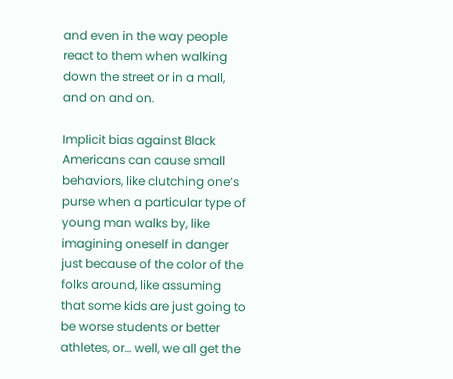and even in the way people react to them when walking down the street or in a mall, and on and on.

Implicit bias against Black Americans can cause small behaviors, like clutching one’s purse when a particular type of young man walks by, like imagining oneself in danger just because of the color of the folks around, like assuming that some kids are just going to be worse students or better athletes, or… well, we all get the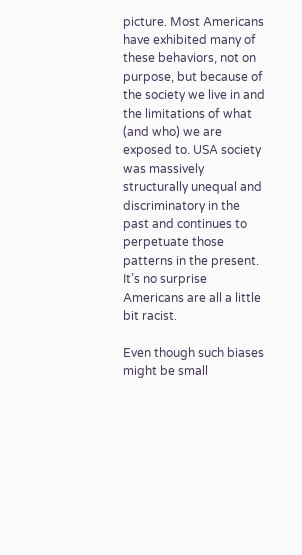picture. Most Americans have exhibited many of these behaviors, not on purpose, but because of the society we live in and the limitations of what (and who) we are exposed to. USA society was massively structurally unequal and discriminatory in the past and continues to perpetuate those patterns in the present. It’s no surprise Americans are all a little bit racist.

Even though such biases might be small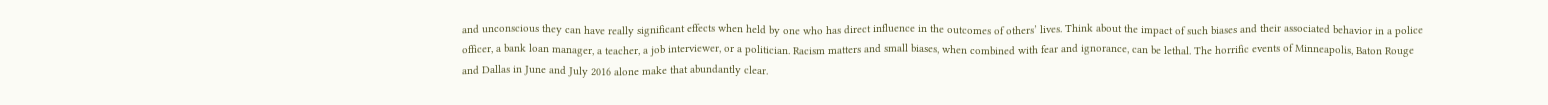and unconscious they can have really significant effects when held by one who has direct influence in the outcomes of others’ lives. Think about the impact of such biases and their associated behavior in a police officer, a bank loan manager, a teacher, a job interviewer, or a politician. Racism matters and small biases, when combined with fear and ignorance, can be lethal. The horrific events of Minneapolis, Baton Rouge and Dallas in June and July 2016 alone make that abundantly clear.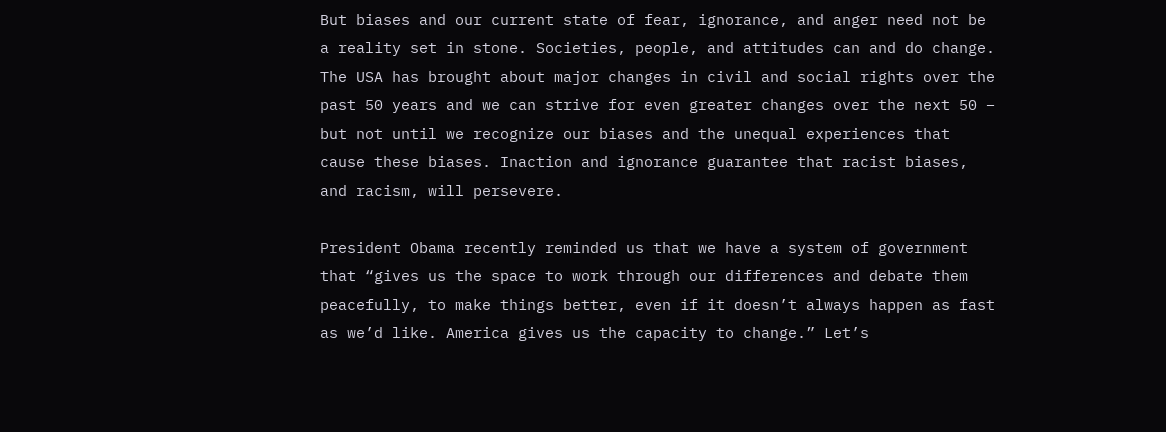But biases and our current state of fear, ignorance, and anger need not be a reality set in stone. Societies, people, and attitudes can and do change. The USA has brought about major changes in civil and social rights over the past 50 years and we can strive for even greater changes over the next 50 – but not until we recognize our biases and the unequal experiences that cause these biases. Inaction and ignorance guarantee that racist biases, and racism, will persevere.

President Obama recently reminded us that we have a system of government that “gives us the space to work through our differences and debate them peacefully, to make things better, even if it doesn’t always happen as fast as we’d like. America gives us the capacity to change.” Let’s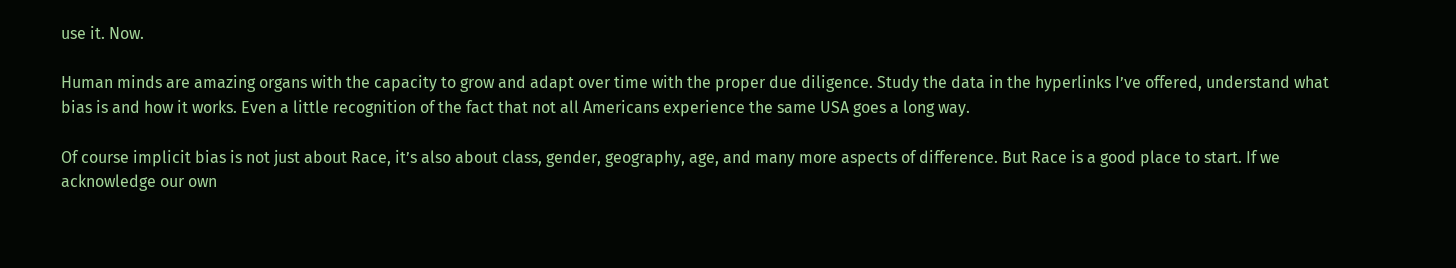use it. Now.

Human minds are amazing organs with the capacity to grow and adapt over time with the proper due diligence. Study the data in the hyperlinks I’ve offered, understand what bias is and how it works. Even a little recognition of the fact that not all Americans experience the same USA goes a long way.

Of course implicit bias is not just about Race, it’s also about class, gender, geography, age, and many more aspects of difference. But Race is a good place to start. If we acknowledge our own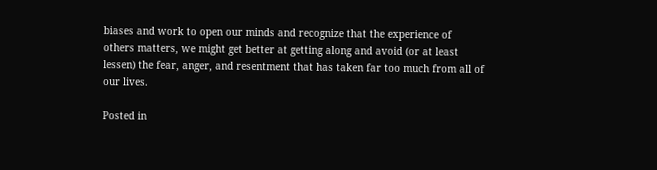biases and work to open our minds and recognize that the experience of others matters, we might get better at getting along and avoid (or at least lessen) the fear, anger, and resentment that has taken far too much from all of our lives.

Posted in